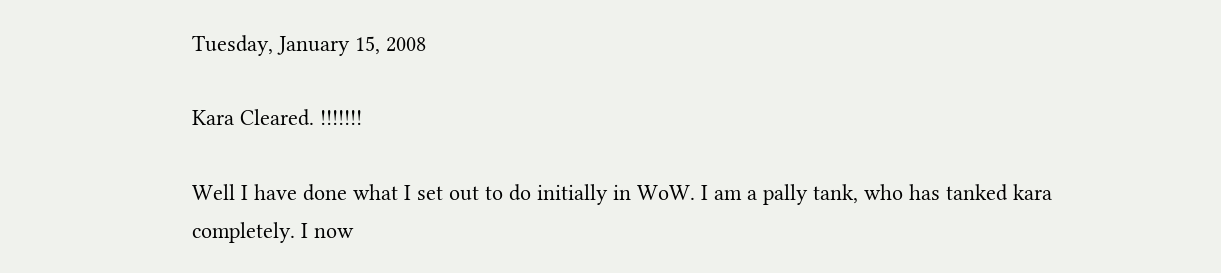Tuesday, January 15, 2008

Kara Cleared. !!!!!!!

Well I have done what I set out to do initially in WoW. I am a pally tank, who has tanked kara completely. I now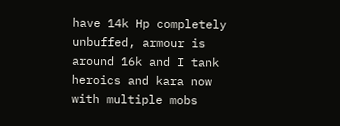have 14k Hp completely unbuffed, armour is around 16k and I tank heroics and kara now with multiple mobs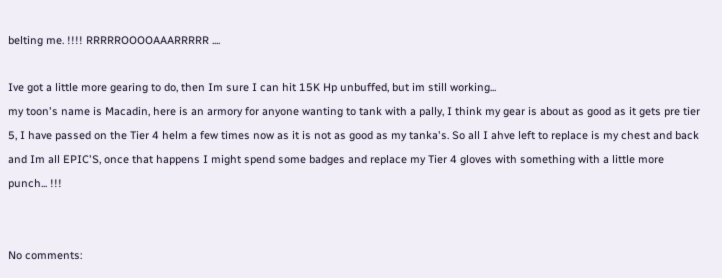belting me. !!!! RRRRROOOOAAARRRRR ....

Ive got a little more gearing to do, then Im sure I can hit 15K Hp unbuffed, but im still working...
my toon's name is Macadin, here is an armory for anyone wanting to tank with a pally, I think my gear is about as good as it gets pre tier 5, I have passed on the Tier 4 helm a few times now as it is not as good as my tanka's. So all I ahve left to replace is my chest and back and Im all EPIC'S, once that happens I might spend some badges and replace my Tier 4 gloves with something with a little more punch... !!!


No comments: